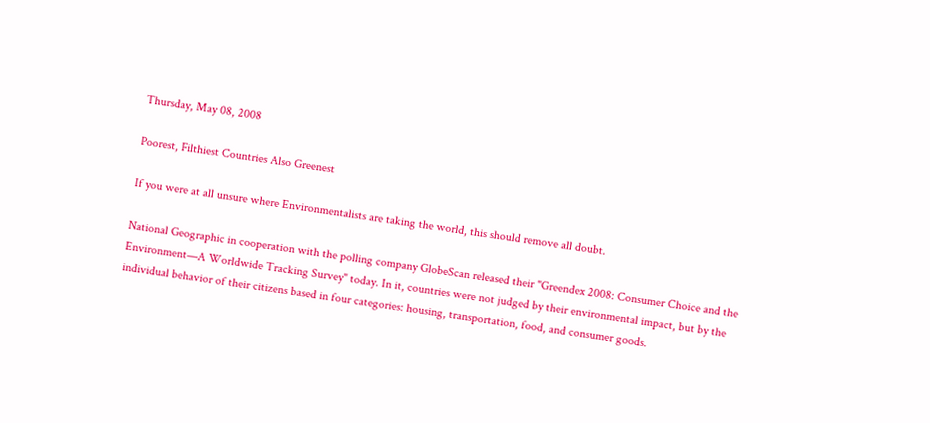Thursday, May 08, 2008

Poorest, Filthiest Countries Also Greenest

If you were at all unsure where Environmentalists are taking the world, this should remove all doubt.

National Geographic in cooperation with the polling company GlobeScan released their "Greendex 2008: Consumer Choice and the Environment—A Worldwide Tracking Survey" today. In it, countries were not judged by their environmental impact, but by the individual behavior of their citizens based in four categories: housing, transportation, food, and consumer goods.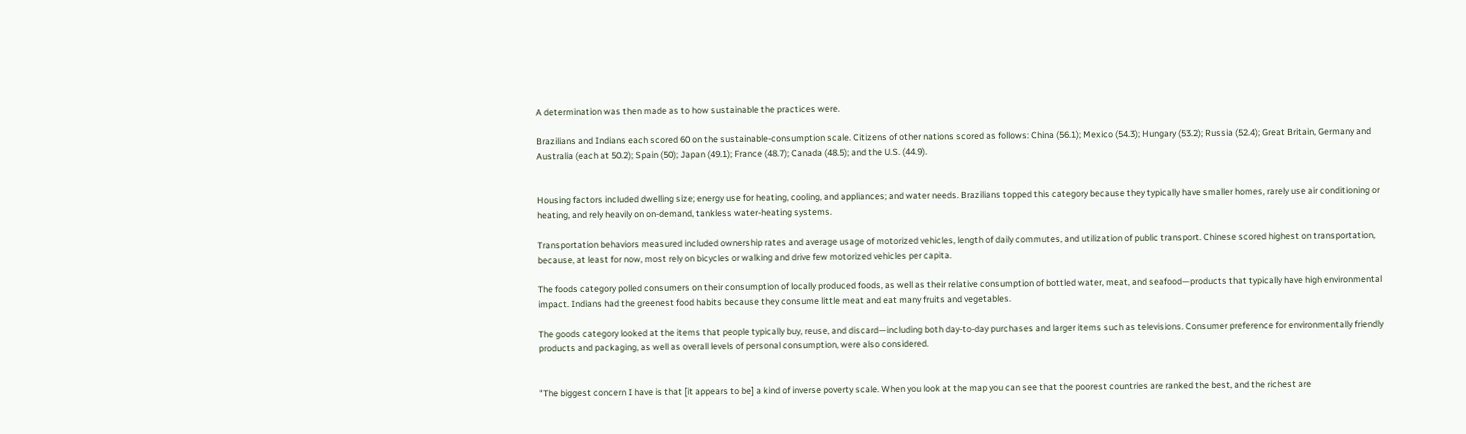A determination was then made as to how sustainable the practices were.

Brazilians and Indians each scored 60 on the sustainable-consumption scale. Citizens of other nations scored as follows: China (56.1); Mexico (54.3); Hungary (53.2); Russia (52.4); Great Britain, Germany and Australia (each at 50.2); Spain (50); Japan (49.1); France (48.7); Canada (48.5); and the U.S. (44.9).


Housing factors included dwelling size; energy use for heating, cooling, and appliances; and water needs. Brazilians topped this category because they typically have smaller homes, rarely use air conditioning or heating, and rely heavily on on-demand, tankless water-heating systems.

Transportation behaviors measured included ownership rates and average usage of motorized vehicles, length of daily commutes, and utilization of public transport. Chinese scored highest on transportation, because, at least for now, most rely on bicycles or walking and drive few motorized vehicles per capita.

The foods category polled consumers on their consumption of locally produced foods, as well as their relative consumption of bottled water, meat, and seafood—products that typically have high environmental impact. Indians had the greenest food habits because they consume little meat and eat many fruits and vegetables.

The goods category looked at the items that people typically buy, reuse, and discard—including both day-to-day purchases and larger items such as televisions. Consumer preference for environmentally friendly products and packaging, as well as overall levels of personal consumption, were also considered.


"The biggest concern I have is that [it appears to be] a kind of inverse poverty scale. When you look at the map you can see that the poorest countries are ranked the best, and the richest are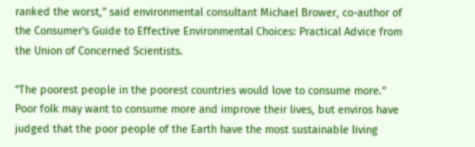ranked the worst," said environmental consultant Michael Brower, co-author of the Consumer's Guide to Effective Environmental Choices: Practical Advice from the Union of Concerned Scientists.

"The poorest people in the poorest countries would love to consume more."
Poor folk may want to consume more and improve their lives, but enviros have judged that the poor people of the Earth have the most sustainable living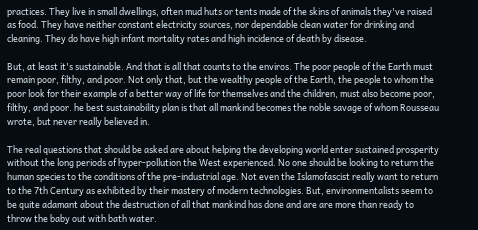practices. They live in small dwellings, often mud huts or tents made of the skins of animals they've raised as food. They have neither constant electricity sources, nor dependable clean water for drinking and cleaning. They do have high infant mortality rates and high incidence of death by disease.

But, at least it's sustainable. And that is all that counts to the enviros. The poor people of the Earth must remain poor, filthy, and poor. Not only that, but the wealthy people of the Earth, the people to whom the poor look for their example of a better way of life for themselves and the children, must also become poor, filthy, and poor. he best sustainability plan is that all mankind becomes the noble savage of whom Rousseau wrote, but never really believed in.

The real questions that should be asked are about helping the developing world enter sustained prosperity without the long periods of hyper-pollution the West experienced. No one should be looking to return the human species to the conditions of the pre-industrial age. Not even the Islamofascist really want to return to the 7th Century as exhibited by their mastery of modern technologies. But, environmentalists seem to be quite adamant about the destruction of all that mankind has done and are are more than ready to throw the baby out with bath water.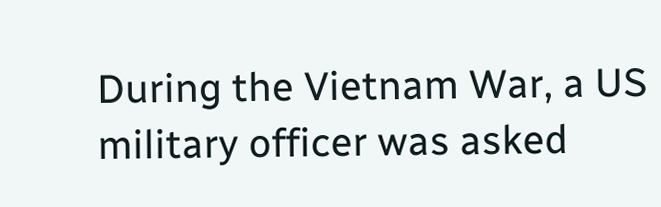During the Vietnam War, a US military officer was asked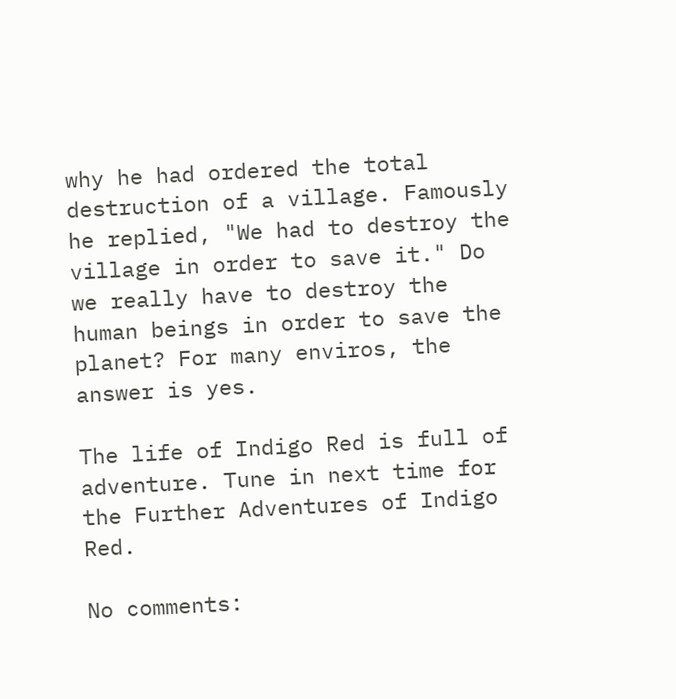why he had ordered the total destruction of a village. Famously he replied, "We had to destroy the village in order to save it." Do we really have to destroy the human beings in order to save the planet? For many enviros, the answer is yes.

The life of Indigo Red is full of adventure. Tune in next time for the Further Adventures of Indigo Red.

No comments: